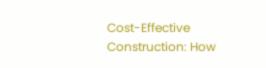Cost-Effective Construction: How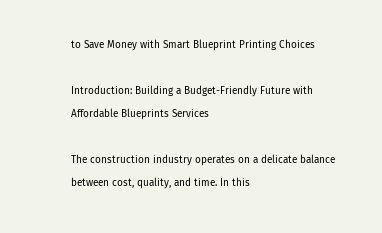to Save Money with Smart Blueprint Printing Choices

Introduction: Building a Budget-Friendly Future with Affordable Blueprints Services

The construction industry operates on a delicate balance between cost, quality, and time. In this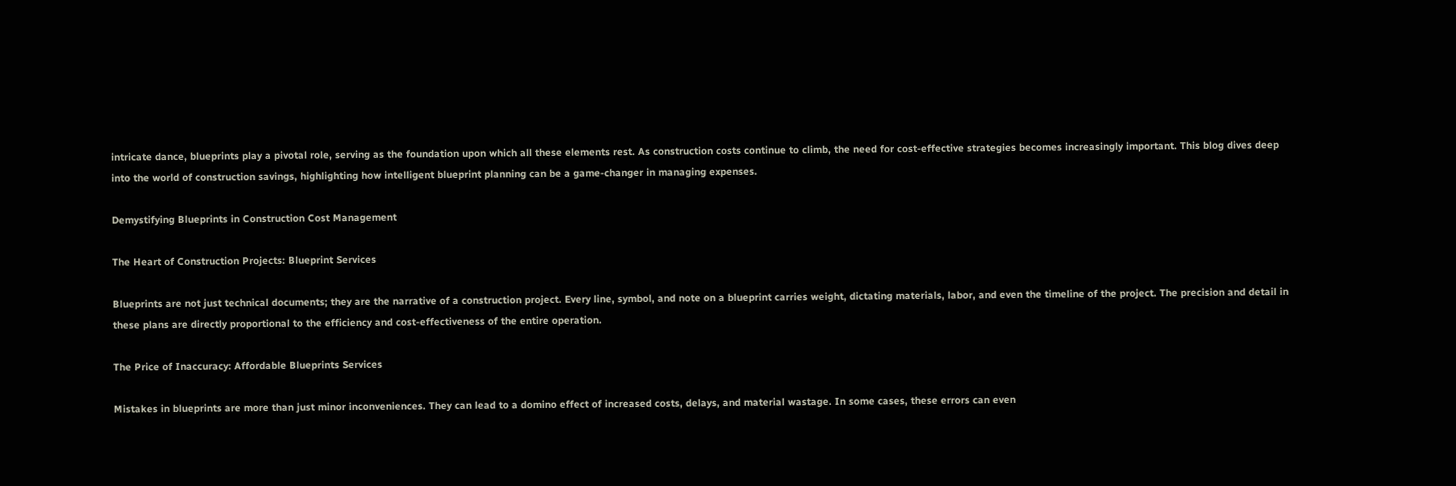intricate dance, blueprints play a pivotal role, serving as the foundation upon which all these elements rest. As construction costs continue to climb, the need for cost-effective strategies becomes increasingly important. This blog dives deep into the world of construction savings, highlighting how intelligent blueprint planning can be a game-changer in managing expenses.

Demystifying Blueprints in Construction Cost Management

The Heart of Construction Projects: Blueprint Services

Blueprints are not just technical documents; they are the narrative of a construction project. Every line, symbol, and note on a blueprint carries weight, dictating materials, labor, and even the timeline of the project. The precision and detail in these plans are directly proportional to the efficiency and cost-effectiveness of the entire operation.

The Price of Inaccuracy: Affordable Blueprints Services

Mistakes in blueprints are more than just minor inconveniences. They can lead to a domino effect of increased costs, delays, and material wastage. In some cases, these errors can even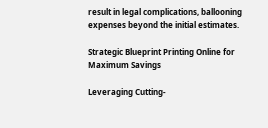result in legal complications, ballooning expenses beyond the initial estimates.

Strategic Blueprint Printing Online for Maximum Savings

Leveraging Cutting-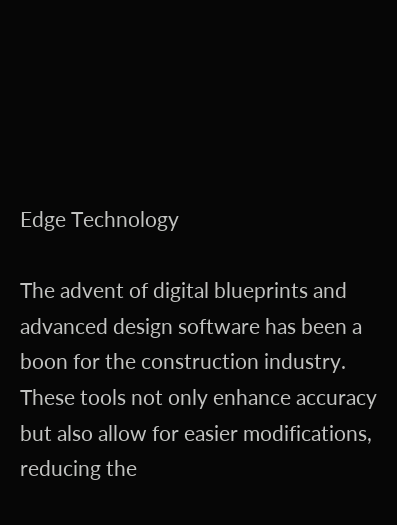Edge Technology

The advent of digital blueprints and advanced design software has been a boon for the construction industry. These tools not only enhance accuracy but also allow for easier modifications, reducing the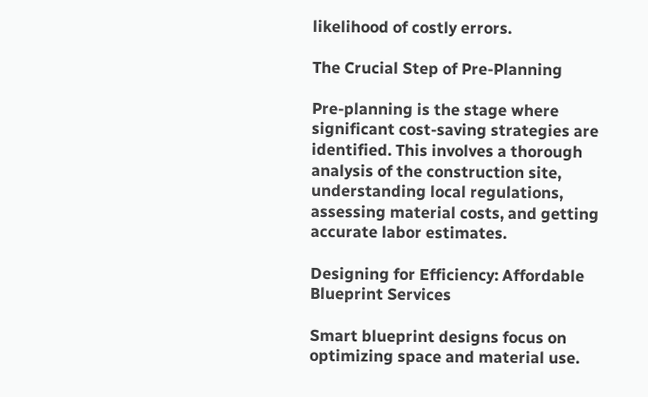likelihood of costly errors.

The Crucial Step of Pre-Planning

Pre-planning is the stage where significant cost-saving strategies are identified. This involves a thorough analysis of the construction site, understanding local regulations, assessing material costs, and getting accurate labor estimates.

Designing for Efficiency: Affordable Blueprint Services

Smart blueprint designs focus on optimizing space and material use.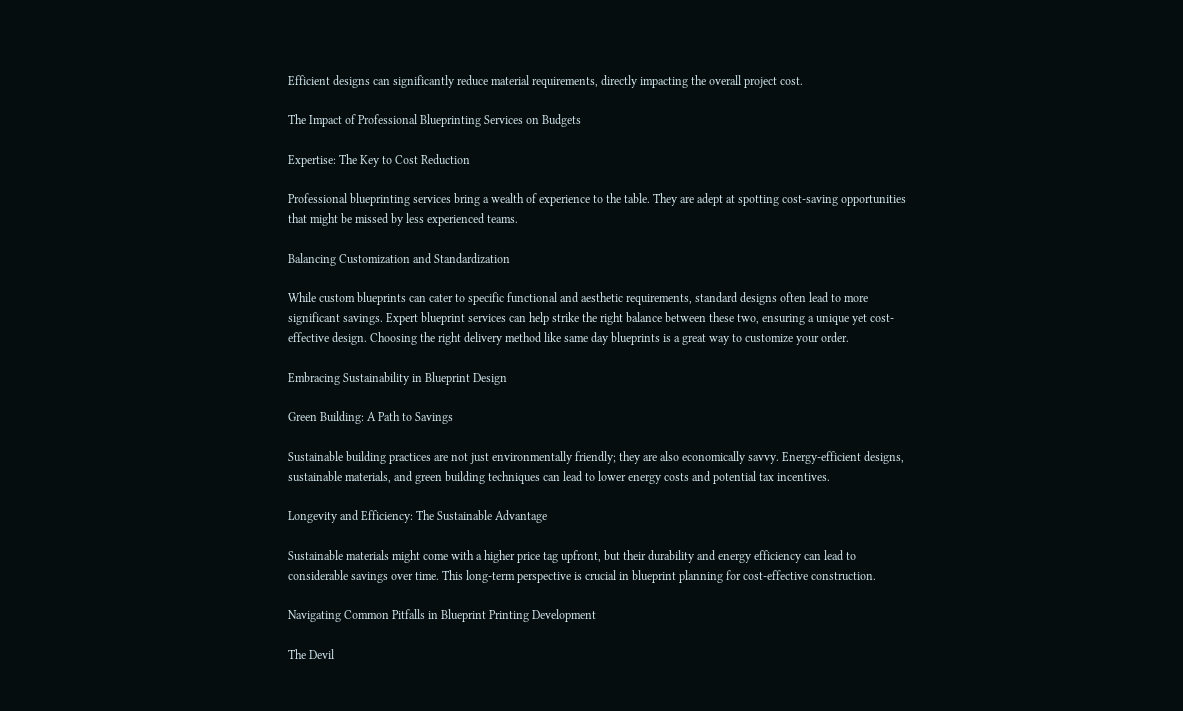Efficient designs can significantly reduce material requirements, directly impacting the overall project cost.

The Impact of Professional Blueprinting Services on Budgets

Expertise: The Key to Cost Reduction

Professional blueprinting services bring a wealth of experience to the table. They are adept at spotting cost-saving opportunities that might be missed by less experienced teams.

Balancing Customization and Standardization

While custom blueprints can cater to specific functional and aesthetic requirements, standard designs often lead to more significant savings. Expert blueprint services can help strike the right balance between these two, ensuring a unique yet cost-effective design. Choosing the right delivery method like same day blueprints is a great way to customize your order.

Embracing Sustainability in Blueprint Design

Green Building: A Path to Savings

Sustainable building practices are not just environmentally friendly; they are also economically savvy. Energy-efficient designs, sustainable materials, and green building techniques can lead to lower energy costs and potential tax incentives.

Longevity and Efficiency: The Sustainable Advantage

Sustainable materials might come with a higher price tag upfront, but their durability and energy efficiency can lead to considerable savings over time. This long-term perspective is crucial in blueprint planning for cost-effective construction.

Navigating Common Pitfalls in Blueprint Printing Development

The Devil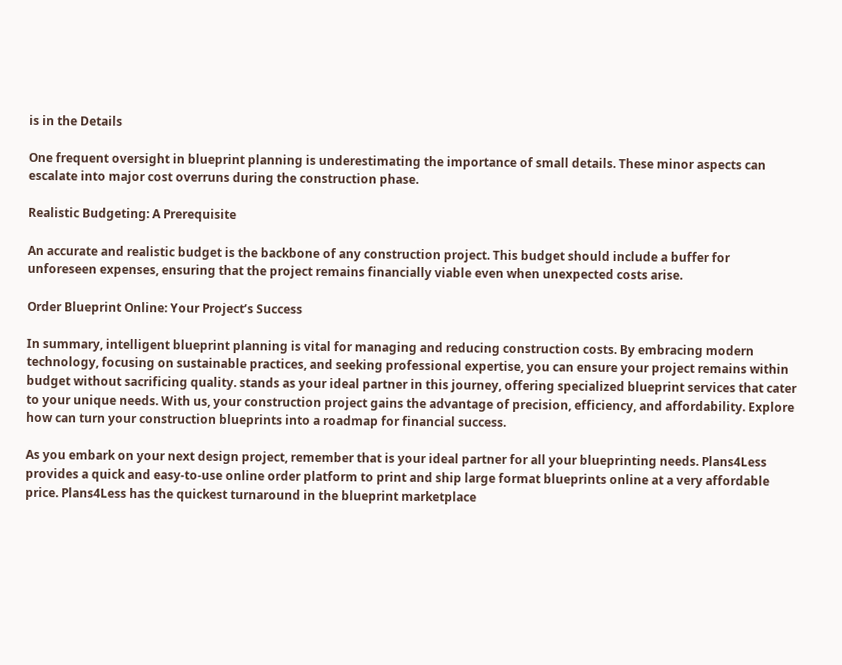is in the Details

One frequent oversight in blueprint planning is underestimating the importance of small details. These minor aspects can escalate into major cost overruns during the construction phase.

Realistic Budgeting: A Prerequisite

An accurate and realistic budget is the backbone of any construction project. This budget should include a buffer for unforeseen expenses, ensuring that the project remains financially viable even when unexpected costs arise.

Order Blueprint Online: Your Project’s Success

In summary, intelligent blueprint planning is vital for managing and reducing construction costs. By embracing modern technology, focusing on sustainable practices, and seeking professional expertise, you can ensure your project remains within budget without sacrificing quality. stands as your ideal partner in this journey, offering specialized blueprint services that cater to your unique needs. With us, your construction project gains the advantage of precision, efficiency, and affordability. Explore how can turn your construction blueprints into a roadmap for financial success.

As you embark on your next design project, remember that is your ideal partner for all your blueprinting needs. Plans4Less provides a quick and easy-to-use online order platform to print and ship large format blueprints online at a very affordable price. Plans4Less has the quickest turnaround in the blueprint marketplace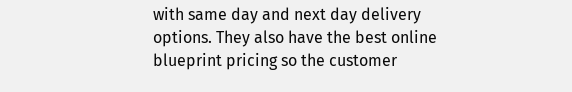with same day and next day delivery options. They also have the best online blueprint pricing so the customer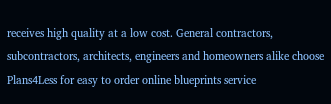receives high quality at a low cost. General contractors, subcontractors, architects, engineers and homeowners alike choose Plans4Less for easy to order online blueprints service